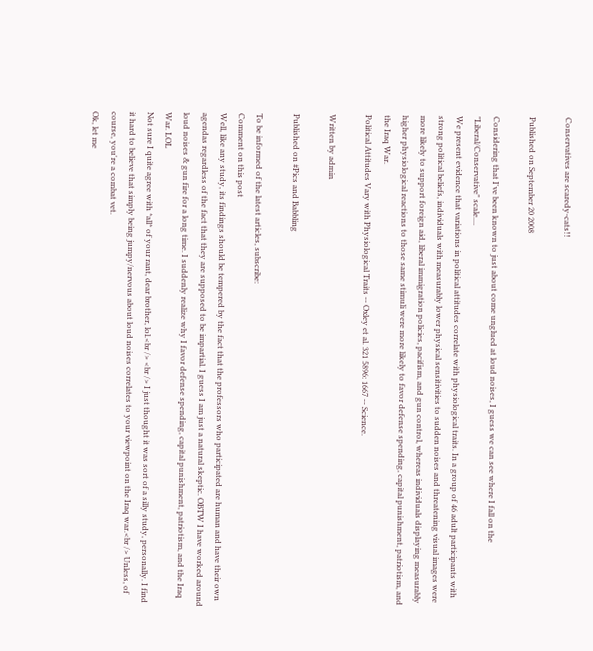Conservatives are scaredy-cats!!

Published on September 20 2008

Considering that I've been known to just about come unglued at loud noises, I guess we can see where I fall on the "Liberal/Conservative" scale....
We present evidence that variations in political attitudes correlate with physiological traits. In a group of 46 adult participants with strong political beliefs, individuals with measurably lower physical sensitivities to sudden noises and threatening visual images were more likely to support foreign aid, liberal immigration policies, pacifism, and gun control, whereas individuals displaying measurably higher physiological reactions to those same stimuli were more likely to favor defense spending, capital punishment, patriotism, and the Iraq War.
Political Attitudes Vary with Physiological Traits -- Oxley et al. 321 5896: 1667 -- Science.

Written by admin

Published on #Pics and Babbling

To be informed of the latest articles, subscribe:
Comment on this post
Well, like any study, its findings should be tempered by the fact that the professors who participated are human and have their own agendas regardless of the fact that they are supposed to be impartial. I guess I am just a natural skeptic. OBTW I have worked around loud noises & gun fire for a long time. I suddenly realize why I favor defense spending, capital punishment, patriotism, and the Iraq War. LOL
Not sure I quite agree with *all* of your rant, dear brother, lol.<br /> <br /> I just thought it was sort of a silly study, personally. I find it hard to believe that simply being jumpy/nervous about loud noises correlates to your viewpoint on the Iraq war.<br /> Unless, of course, you're a combat vet.
Ok, let me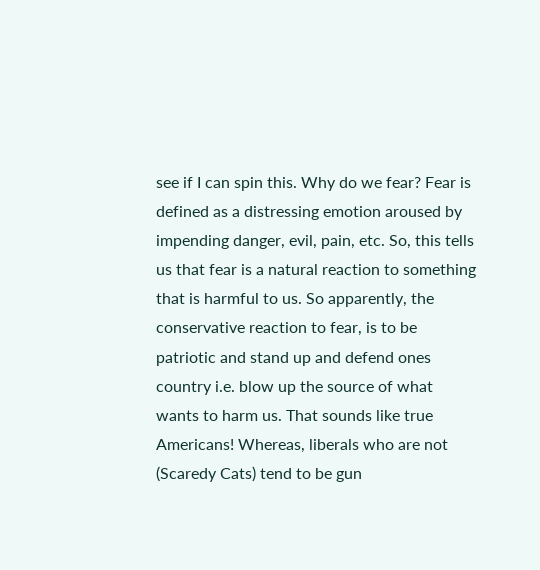see if I can spin this. Why do we fear? Fear is defined as a distressing emotion aroused by impending danger, evil, pain, etc. So, this tells us that fear is a natural reaction to something that is harmful to us. So apparently, the conservative reaction to fear, is to be patriotic and stand up and defend ones country i.e. blow up the source of what wants to harm us. That sounds like true Americans! Whereas, liberals who are not (Scaredy Cats) tend to be gun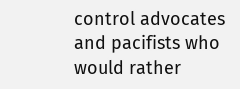control advocates and pacifists who would rather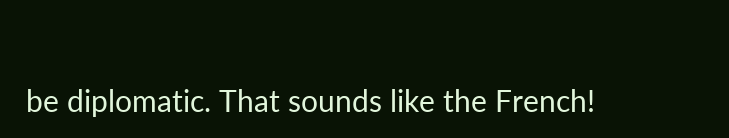be diplomatic. That sounds like the French!